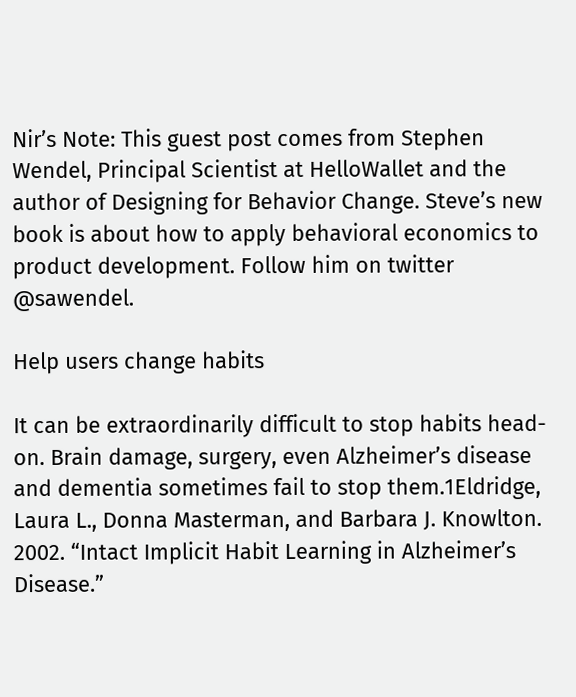Nir’s Note: This guest post comes from Stephen Wendel, Principal Scientist at HelloWallet and the author of Designing for Behavior Change. Steve’s new book is about how to apply behavioral economics to product development. Follow him on twitter @sawendel.

Help users change habits

It can be extraordinarily difficult to stop habits head-on. Brain damage, surgery, even Alzheimer’s disease and dementia sometimes fail to stop them.1Eldridge, Laura L., Donna Masterman, and Barbara J. Knowlton. 2002. “Intact Implicit Habit Learning in Alzheimer’s Disease.”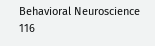Behavioral Neuroscience 116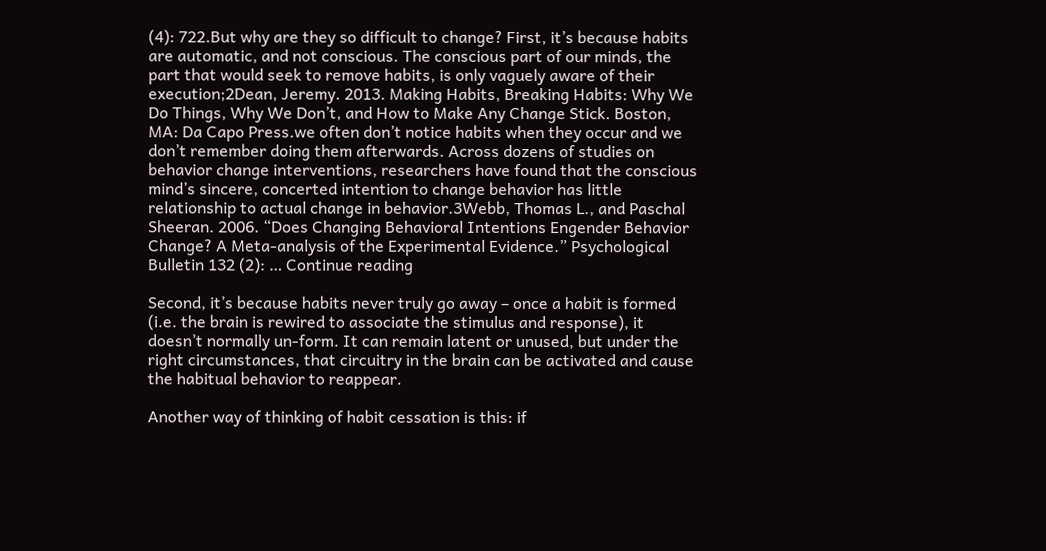(4): 722.But why are they so difficult to change? First, it’s because habits are automatic, and not conscious. The conscious part of our minds, the part that would seek to remove habits, is only vaguely aware of their execution;2Dean, Jeremy. 2013. Making Habits, Breaking Habits: Why We Do Things, Why We Don’t, and How to Make Any Change Stick. Boston, MA: Da Capo Press.we often don’t notice habits when they occur and we don’t remember doing them afterwards. Across dozens of studies on behavior change interventions, researchers have found that the conscious mind’s sincere, concerted intention to change behavior has little relationship to actual change in behavior.3Webb, Thomas L., and Paschal Sheeran. 2006. “Does Changing Behavioral Intentions Engender Behavior Change? A Meta-analysis of the Experimental Evidence.” Psychological Bulletin 132 (2): … Continue reading

Second, it’s because habits never truly go away – once a habit is formed (i.e. the brain is rewired to associate the stimulus and response), it doesn’t normally un-form. It can remain latent or unused, but under the right circumstances, that circuitry in the brain can be activated and cause the habitual behavior to reappear.

Another way of thinking of habit cessation is this: if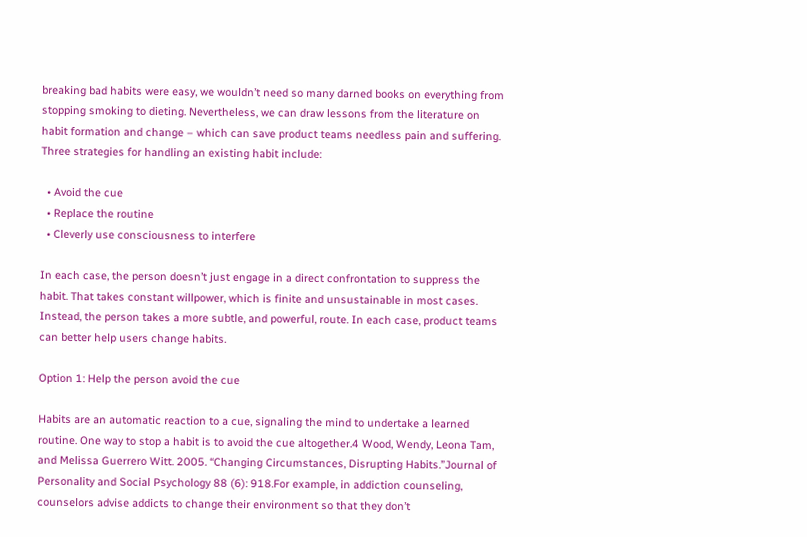breaking bad habits were easy, we wouldn’t need so many darned books on everything from stopping smoking to dieting. Nevertheless, we can draw lessons from the literature on habit formation and change – which can save product teams needless pain and suffering. Three strategies for handling an existing habit include:

  • Avoid the cue
  • Replace the routine
  • Cleverly use consciousness to interfere

In each case, the person doesn’t just engage in a direct confrontation to suppress the habit. That takes constant willpower, which is finite and unsustainable in most cases.  Instead, the person takes a more subtle, and powerful, route. In each case, product teams can better help users change habits.

Option 1: Help the person avoid the cue

Habits are an automatic reaction to a cue, signaling the mind to undertake a learned routine. One way to stop a habit is to avoid the cue altogether.4 Wood, Wendy, Leona Tam, and Melissa Guerrero Witt. 2005. “Changing Circumstances, Disrupting Habits.”Journal of Personality and Social Psychology 88 (6): 918.For example, in addiction counseling, counselors advise addicts to change their environment so that they don’t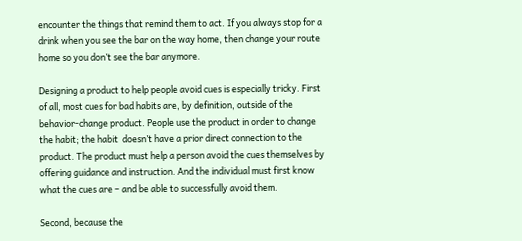encounter the things that remind them to act. If you always stop for a drink when you see the bar on the way home, then change your route home so you don’t see the bar anymore.

Designing a product to help people avoid cues is especially tricky. First of all, most cues for bad habits are, by definition, outside of the behavior-change product. People use the product in order to change the habit; the habit  doesn’t have a prior direct connection to the product. The product must help a person avoid the cues themselves by offering guidance and instruction. And the individual must first know what the cues are – and be able to successfully avoid them.

Second, because the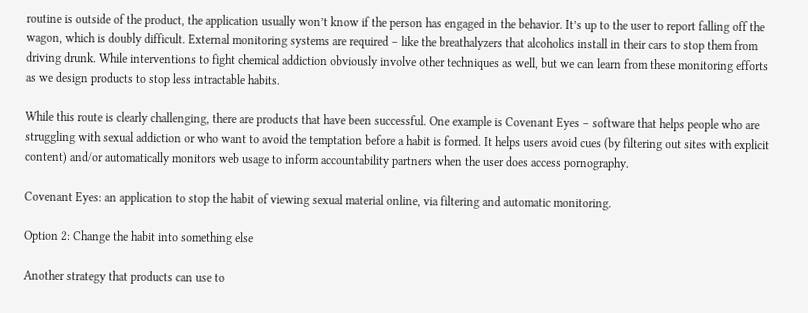routine is outside of the product, the application usually won’t know if the person has engaged in the behavior. It’s up to the user to report falling off the wagon, which is doubly difficult. External monitoring systems are required – like the breathalyzers that alcoholics install in their cars to stop them from driving drunk. While interventions to fight chemical addiction obviously involve other techniques as well, but we can learn from these monitoring efforts as we design products to stop less intractable habits.

While this route is clearly challenging, there are products that have been successful. One example is Covenant Eyes – software that helps people who are struggling with sexual addiction or who want to avoid the temptation before a habit is formed. It helps users avoid cues (by filtering out sites with explicit content) and/or automatically monitors web usage to inform accountability partners when the user does access pornography.

Covenant Eyes: an application to stop the habit of viewing sexual material online, via filtering and automatic monitoring.

Option 2: Change the habit into something else

Another strategy that products can use to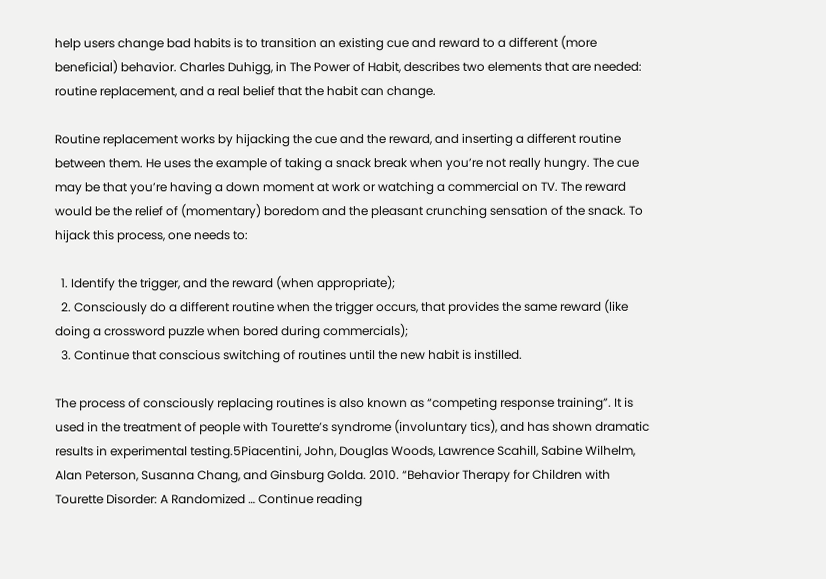help users change bad habits is to transition an existing cue and reward to a different (more beneficial) behavior. Charles Duhigg, in The Power of Habit, describes two elements that are needed: routine replacement, and a real belief that the habit can change.

Routine replacement works by hijacking the cue and the reward, and inserting a different routine between them. He uses the example of taking a snack break when you’re not really hungry. The cue may be that you’re having a down moment at work or watching a commercial on TV. The reward would be the relief of (momentary) boredom and the pleasant crunching sensation of the snack. To hijack this process, one needs to:

  1. Identify the trigger, and the reward (when appropriate);
  2. Consciously do a different routine when the trigger occurs, that provides the same reward (like doing a crossword puzzle when bored during commercials);
  3. Continue that conscious switching of routines until the new habit is instilled.

The process of consciously replacing routines is also known as “competing response training”. It is used in the treatment of people with Tourette’s syndrome (involuntary tics), and has shown dramatic results in experimental testing.5Piacentini, John, Douglas Woods, Lawrence Scahill, Sabine Wilhelm, Alan Peterson, Susanna Chang, and Ginsburg Golda. 2010. “Behavior Therapy for Children with Tourette Disorder: A Randomized … Continue reading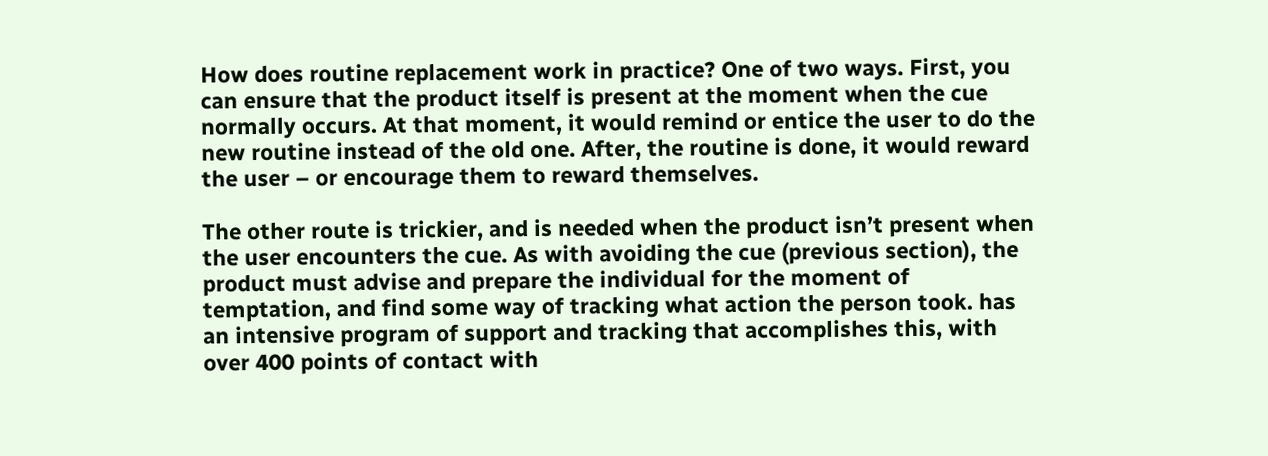How does routine replacement work in practice? One of two ways. First, you can ensure that the product itself is present at the moment when the cue normally occurs. At that moment, it would remind or entice the user to do the new routine instead of the old one. After, the routine is done, it would reward the user – or encourage them to reward themselves.

The other route is trickier, and is needed when the product isn’t present when the user encounters the cue. As with avoiding the cue (previous section), the product must advise and prepare the individual for the moment of temptation, and find some way of tracking what action the person took. has an intensive program of support and tracking that accomplishes this, with over 400 points of contact with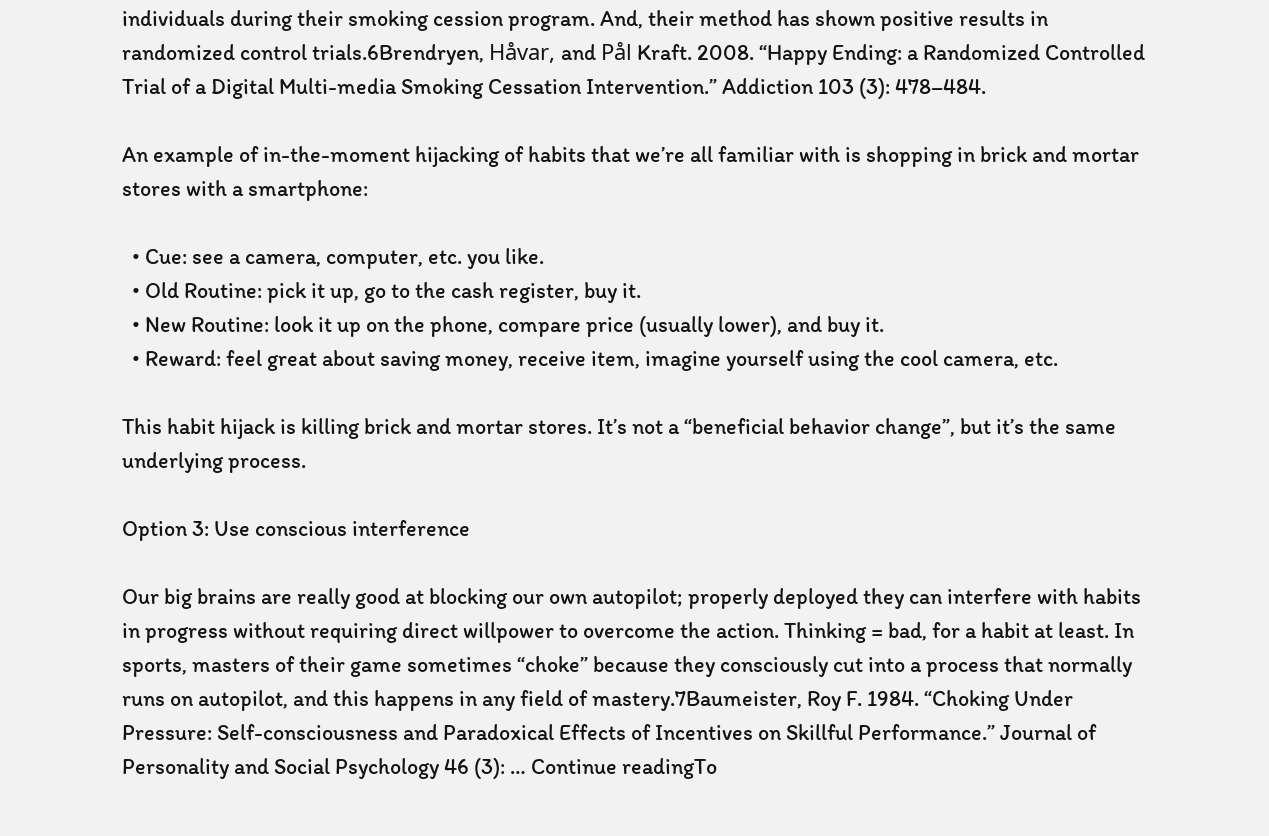individuals during their smoking cession program. And, their method has shown positive results in randomized control trials.6Brendryen, Håvar, and Pål Kraft. 2008. “Happy Ending: a Randomized Controlled Trial of a Digital Multi-media Smoking Cessation Intervention.” Addiction 103 (3): 478–484.

An example of in-the-moment hijacking of habits that we’re all familiar with is shopping in brick and mortar stores with a smartphone:

  • Cue: see a camera, computer, etc. you like.
  • Old Routine: pick it up, go to the cash register, buy it.
  • New Routine: look it up on the phone, compare price (usually lower), and buy it.
  • Reward: feel great about saving money, receive item, imagine yourself using the cool camera, etc.

This habit hijack is killing brick and mortar stores. It’s not a “beneficial behavior change”, but it’s the same underlying process.

Option 3: Use conscious interference

Our big brains are really good at blocking our own autopilot; properly deployed they can interfere with habits in progress without requiring direct willpower to overcome the action. Thinking = bad, for a habit at least. In sports, masters of their game sometimes “choke” because they consciously cut into a process that normally runs on autopilot, and this happens in any field of mastery.7Baumeister, Roy F. 1984. “Choking Under Pressure: Self-consciousness and Paradoxical Effects of Incentives on Skillful Performance.” Journal of Personality and Social Psychology 46 (3): … Continue readingTo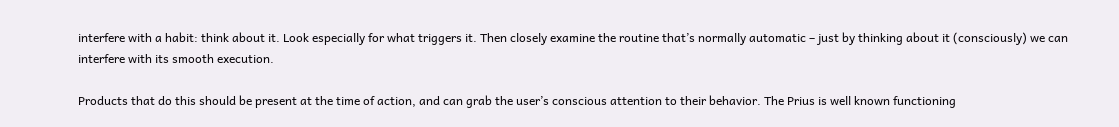interfere with a habit: think about it. Look especially for what triggers it. Then closely examine the routine that’s normally automatic – just by thinking about it (consciously) we can interfere with its smooth execution.

Products that do this should be present at the time of action, and can grab the user’s conscious attention to their behavior. The Prius is well known functioning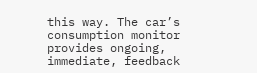this way. The car’s consumption monitor provides ongoing, immediate, feedback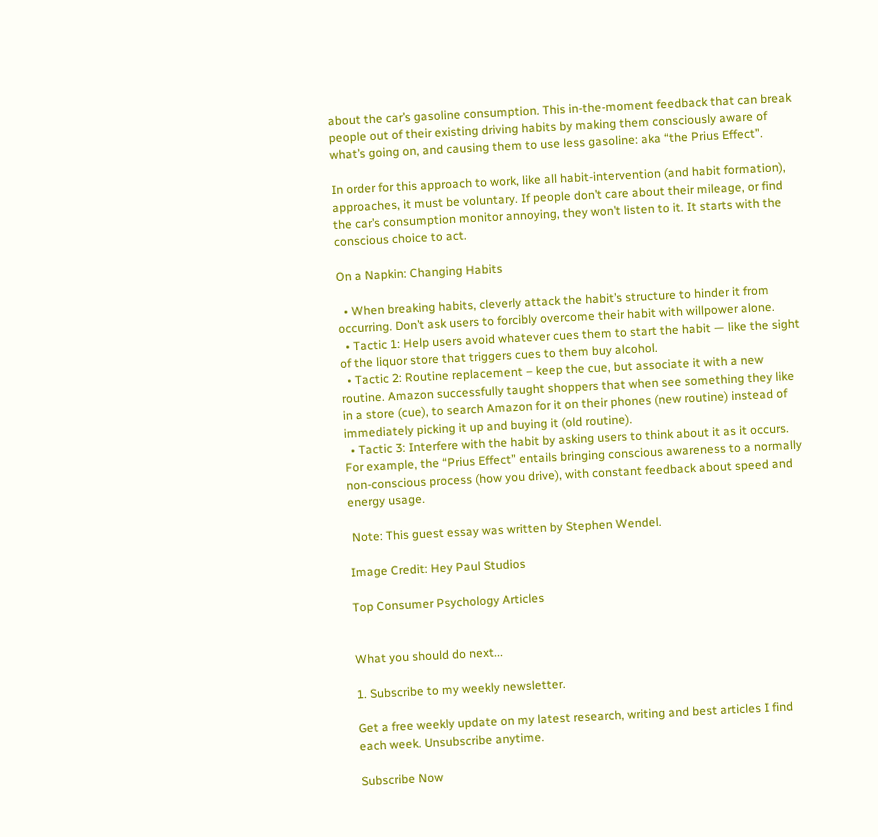about the car’s gasoline consumption. This in-the-moment feedback that can break people out of their existing driving habits by making them consciously aware of what’s going on, and causing them to use less gasoline: aka “the Prius Effect”.

In order for this approach to work, like all habit-intervention (and habit formation), approaches, it must be voluntary. If people don’t care about their mileage, or find the car’s consumption monitor annoying, they won’t listen to it. It starts with the conscious choice to act.

On a Napkin: Changing Habits

  • When breaking habits, cleverly attack the habit’s structure to hinder it from occurring. Don’t ask users to forcibly overcome their habit with willpower alone.
  • Tactic 1: Help users avoid whatever cues them to start the habit — like the sight of the liquor store that triggers cues to them buy alcohol.
  • Tactic 2: Routine replacement – keep the cue, but associate it with a new routine. Amazon successfully taught shoppers that when see something they like in a store (cue), to search Amazon for it on their phones (new routine) instead of immediately picking it up and buying it (old routine).
  • Tactic 3: Interfere with the habit by asking users to think about it as it occurs. For example, the “Prius Effect” entails bringing conscious awareness to a normally non-conscious process (how you drive), with constant feedback about speed and energy usage.

 Note: This guest essay was written by Stephen Wendel.

Image Credit: Hey Paul Studios

Top Consumer Psychology Articles


What you should do next...

1. Subscribe to my weekly newsletter.

Get a free weekly update on my latest research, writing and best articles I find each week. Unsubscribe anytime.

Subscribe Now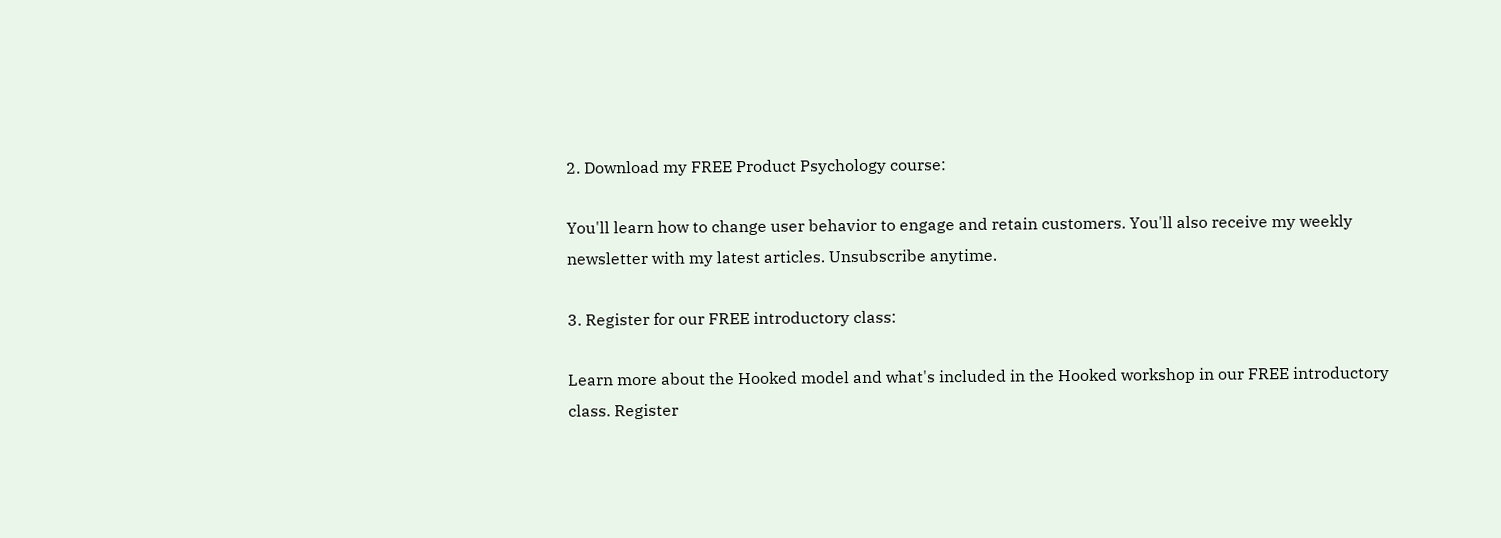2. Download my FREE Product Psychology course:

You'll learn how to change user behavior to engage and retain customers. You'll also receive my weekly newsletter with my latest articles. Unsubscribe anytime.

3. Register for our FREE introductory class:

Learn more about the Hooked model and what's included in the Hooked workshop in our FREE introductory class. Register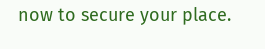now to secure your place.